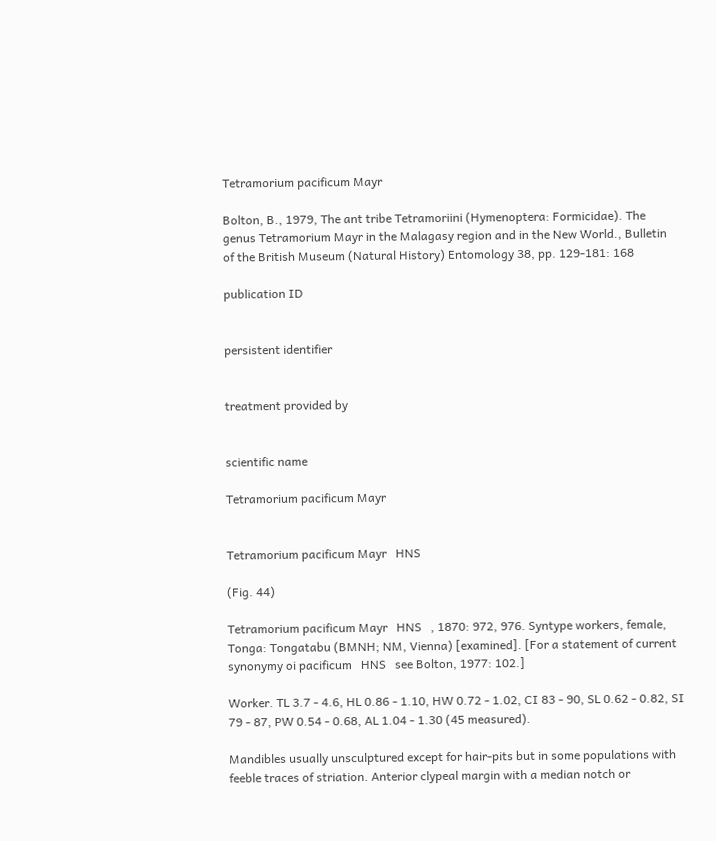Tetramorium pacificum Mayr

Bolton, B., 1979, The ant tribe Tetramoriini (Hymenoptera: Formicidae). The genus Tetramorium Mayr in the Malagasy region and in the New World., Bulletin of the British Museum (Natural History) Entomology 38, pp. 129-181: 168

publication ID


persistent identifier


treatment provided by


scientific name

Tetramorium pacificum Mayr


Tetramorium pacificum Mayr   HNS

(Fig. 44)

Tetramorium pacificum Mayr   HNS   , 1870: 972, 976. Syntype workers, female, Tonga: Tongatabu (BMNH; NM, Vienna) [examined]. [For a statement of current synonymy oi pacificum   HNS   see Bolton, 1977: 102.]

Worker. TL 3.7 - 4.6, HL 0.86 - 1.10, HW 0.72 - 1.02, CI 83 - 90, SL 0.62 - 0.82, SI 79 - 87, PW 0.54 - 0.68, AL 1.04 - 1.30 (45 measured).

Mandibles usually unsculptured except for hair-pits but in some populations with feeble traces of striation. Anterior clypeal margin with a median notch or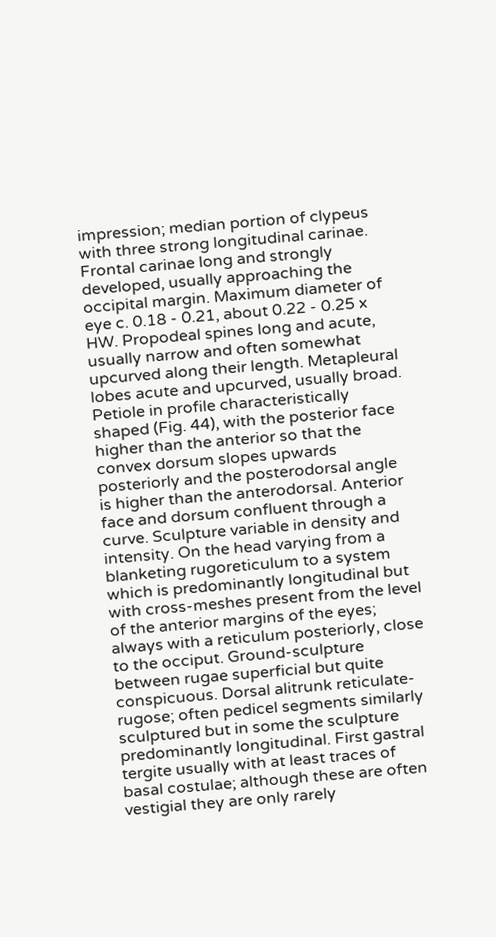impression; median portion of clypeus with three strong longitudinal carinae. Frontal carinae long and strongly developed, usually approaching the occipital margin. Maximum diameter of eye c. 0.18 - 0.21, about 0.22 - 0.25 x HW. Propodeal spines long and acute, usually narrow and often somewhat upcurved along their length. Metapleural lobes acute and upcurved, usually broad. Petiole in profile characteristically shaped (Fig. 44), with the posterior face higher than the anterior so that the convex dorsum slopes upwards posteriorly and the posterodorsal angle is higher than the anterodorsal. Anterior face and dorsum confluent through a curve. Sculpture variable in density and intensity. On the head varying from a blanketing rugoreticulum to a system which is predominantly longitudinal but with cross-meshes present from the level of the anterior margins of the eyes; always with a reticulum posteriorly, close to the occiput. Ground-sculpture between rugae superficial but quite conspicuous. Dorsal alitrunk reticulate-rugose; often pedicel segments similarly sculptured but in some the sculpture predominantly longitudinal. First gastral tergite usually with at least traces of basal costulae; although these are often vestigial they are only rarely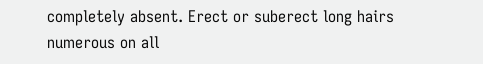completely absent. Erect or suberect long hairs numerous on all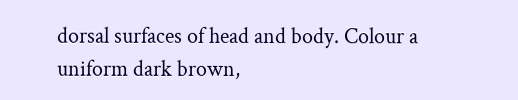dorsal surfaces of head and body. Colour a uniform dark brown,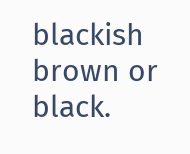blackish brown or black.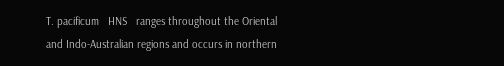T. pacificum   HNS   ranges throughout the Oriental and Indo-Australian regions and occurs in northern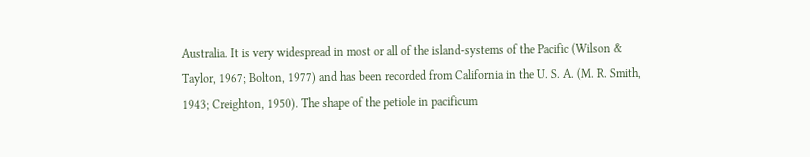Australia. It is very widespread in most or all of the island-systems of the Pacific (Wilson & Taylor, 1967; Bolton, 1977) and has been recorded from California in the U. S. A. (M. R. Smith, 1943; Creighton, 1950). The shape of the petiole in pacificum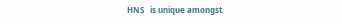HNS   is unique amongst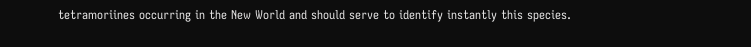tetramoriines occurring in the New World and should serve to identify instantly this species.